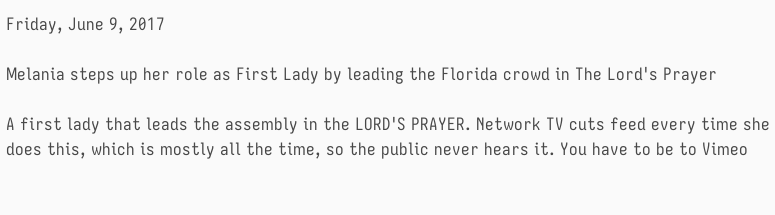Friday, June 9, 2017

Melania steps up her role as First Lady by leading the Florida crowd in The Lord's Prayer

A first lady that leads the assembly in the LORD'S PRAYER. Network TV cuts feed every time she does this, which is mostly all the time, so the public never hears it. You have to be to Vimeo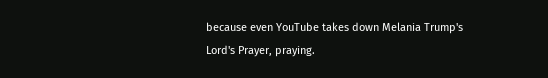because even YouTube takes down Melania Trump's Lord's Prayer, praying.